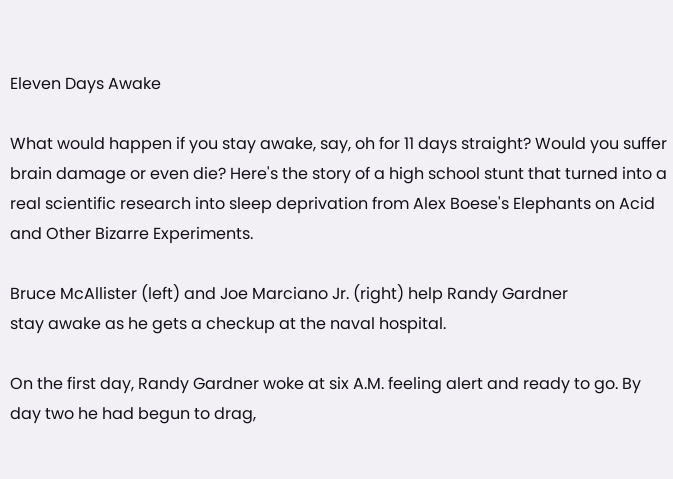Eleven Days Awake

What would happen if you stay awake, say, oh for 11 days straight? Would you suffer brain damage or even die? Here's the story of a high school stunt that turned into a real scientific research into sleep deprivation from Alex Boese's Elephants on Acid and Other Bizarre Experiments.

Bruce McAllister (left) and Joe Marciano Jr. (right) help Randy Gardner
stay awake as he gets a checkup at the naval hospital.

On the first day, Randy Gardner woke at six A.M. feeling alert and ready to go. By day two he had begun to drag,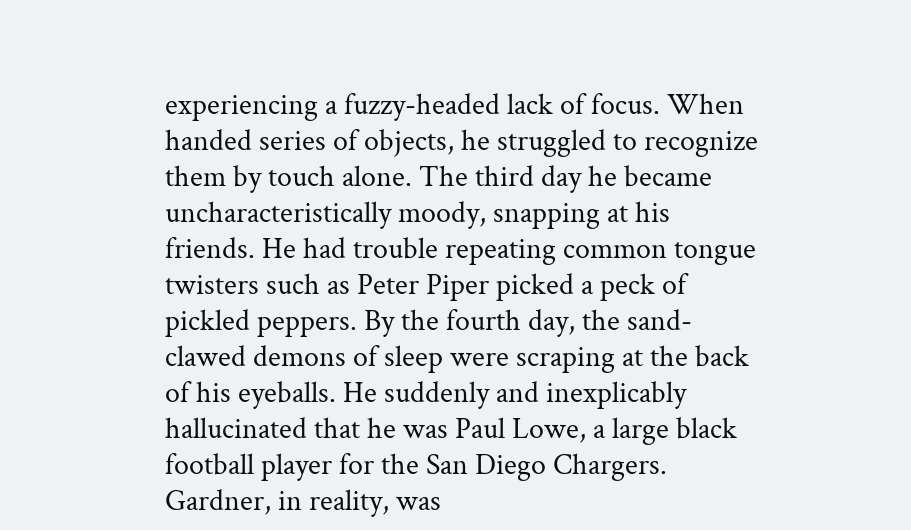experiencing a fuzzy-headed lack of focus. When handed series of objects, he struggled to recognize them by touch alone. The third day he became uncharacteristically moody, snapping at his friends. He had trouble repeating common tongue twisters such as Peter Piper picked a peck of pickled peppers. By the fourth day, the sand-clawed demons of sleep were scraping at the back of his eyeballs. He suddenly and inexplicably hallucinated that he was Paul Lowe, a large black football player for the San Diego Chargers. Gardner, in reality, was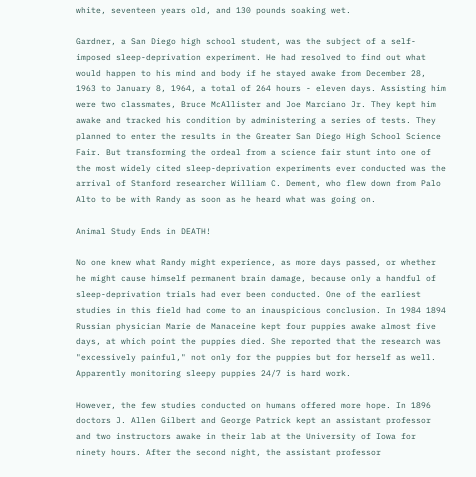white, seventeen years old, and 130 pounds soaking wet.

Gardner, a San Diego high school student, was the subject of a self-imposed sleep-deprivation experiment. He had resolved to find out what would happen to his mind and body if he stayed awake from December 28, 1963 to January 8, 1964, a total of 264 hours - eleven days. Assisting him were two classmates, Bruce McAllister and Joe Marciano Jr. They kept him awake and tracked his condition by administering a series of tests. They planned to enter the results in the Greater San Diego High School Science Fair. But transforming the ordeal from a science fair stunt into one of the most widely cited sleep-deprivation experiments ever conducted was the arrival of Stanford researcher William C. Dement, who flew down from Palo Alto to be with Randy as soon as he heard what was going on.

Animal Study Ends in DEATH!

No one knew what Randy might experience, as more days passed, or whether he might cause himself permanent brain damage, because only a handful of sleep-deprivation trials had ever been conducted. One of the earliest studies in this field had come to an inauspicious conclusion. In 1984 1894 Russian physician Marie de Manaceine kept four puppies awake almost five days, at which point the puppies died. She reported that the research was "excessively painful," not only for the puppies but for herself as well. Apparently monitoring sleepy puppies 24/7 is hard work.

However, the few studies conducted on humans offered more hope. In 1896 doctors J. Allen Gilbert and George Patrick kept an assistant professor and two instructors awake in their lab at the University of Iowa for ninety hours. After the second night, the assistant professor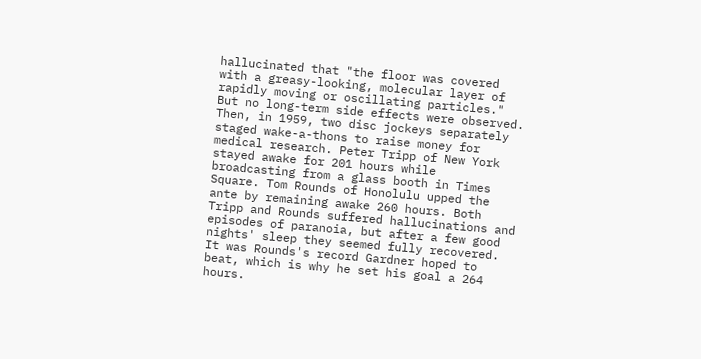hallucinated that "the floor was covered with a greasy-looking, molecular layer of rapidly moving or oscillating particles." But no long-term side effects were observed. Then, in 1959, two disc jockeys separately staged wake-a-thons to raise money for medical research. Peter Tripp of New York stayed awake for 201 hours while broadcasting from a glass booth in Times Square. Tom Rounds of Honolulu upped the ante by remaining awake 260 hours. Both Tripp and Rounds suffered hallucinations and episodes of paranoia, but after a few good nights' sleep they seemed fully recovered. It was Rounds's record Gardner hoped to beat, which is why he set his goal a 264 hours.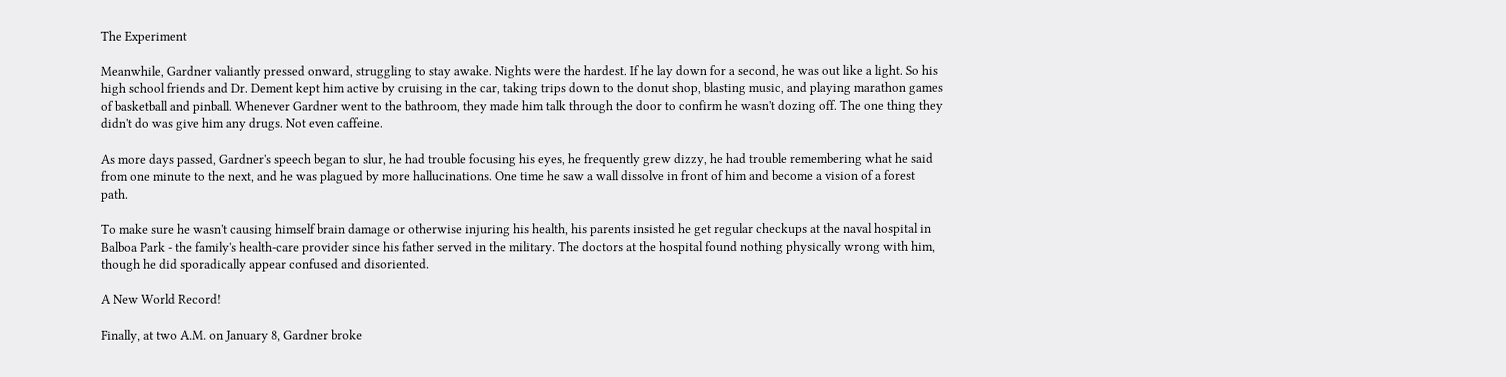The Experiment

Meanwhile, Gardner valiantly pressed onward, struggling to stay awake. Nights were the hardest. If he lay down for a second, he was out like a light. So his high school friends and Dr. Dement kept him active by cruising in the car, taking trips down to the donut shop, blasting music, and playing marathon games of basketball and pinball. Whenever Gardner went to the bathroom, they made him talk through the door to confirm he wasn't dozing off. The one thing they didn't do was give him any drugs. Not even caffeine.

As more days passed, Gardner's speech began to slur, he had trouble focusing his eyes, he frequently grew dizzy, he had trouble remembering what he said from one minute to the next, and he was plagued by more hallucinations. One time he saw a wall dissolve in front of him and become a vision of a forest path.

To make sure he wasn't causing himself brain damage or otherwise injuring his health, his parents insisted he get regular checkups at the naval hospital in Balboa Park - the family's health-care provider since his father served in the military. The doctors at the hospital found nothing physically wrong with him, though he did sporadically appear confused and disoriented.

A New World Record!

Finally, at two A.M. on January 8, Gardner broke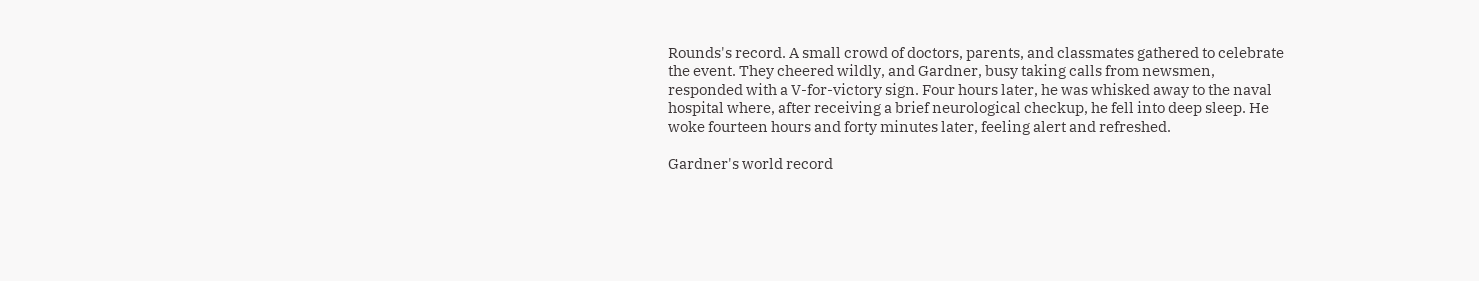Rounds's record. A small crowd of doctors, parents, and classmates gathered to celebrate the event. They cheered wildly, and Gardner, busy taking calls from newsmen, responded with a V-for-victory sign. Four hours later, he was whisked away to the naval hospital where, after receiving a brief neurological checkup, he fell into deep sleep. He woke fourteen hours and forty minutes later, feeling alert and refreshed.

Gardner's world record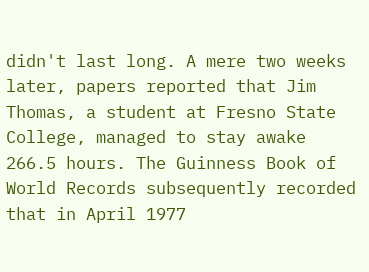didn't last long. A mere two weeks later, papers reported that Jim Thomas, a student at Fresno State College, managed to stay awake 266.5 hours. The Guinness Book of World Records subsequently recorded that in April 1977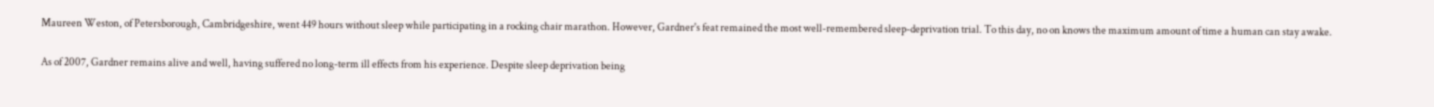Maureen Weston, of Petersborough, Cambridgeshire, went 449 hours without sleep while participating in a rocking chair marathon. However, Gardner's feat remained the most well-remembered sleep-deprivation trial. To this day, no on knows the maximum amount of time a human can stay awake.

As of 2007, Gardner remains alive and well, having suffered no long-term ill effects from his experience. Despite sleep deprivation being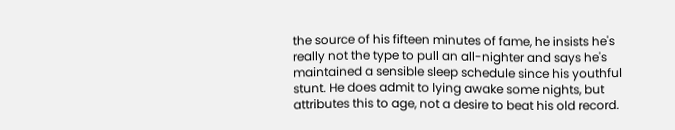the source of his fifteen minutes of fame, he insists he's really not the type to pull an all-nighter and says he's maintained a sensible sleep schedule since his youthful stunt. He does admit to lying awake some nights, but attributes this to age, not a desire to beat his old record.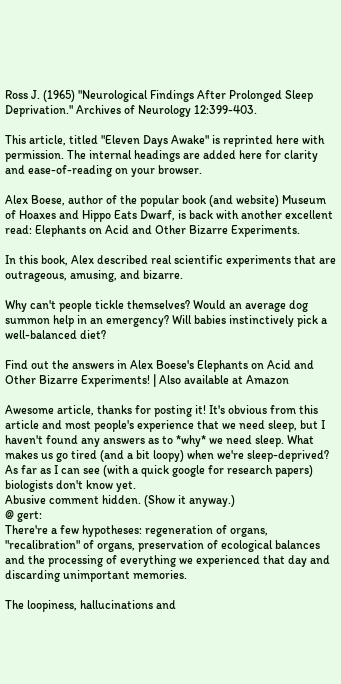Ross J. (1965) "Neurological Findings After Prolonged Sleep Deprivation." Archives of Neurology 12:399-403.

This article, titled "Eleven Days Awake" is reprinted here with permission. The internal headings are added here for clarity and ease-of-reading on your browser.

Alex Boese, author of the popular book (and website) Museum of Hoaxes and Hippo Eats Dwarf, is back with another excellent read: Elephants on Acid and Other Bizarre Experiments.

In this book, Alex described real scientific experiments that are outrageous, amusing, and bizarre.

Why can't people tickle themselves? Would an average dog summon help in an emergency? Will babies instinctively pick a well-balanced diet?

Find out the answers in Alex Boese's Elephants on Acid and Other Bizarre Experiments! | Also available at Amazon

Awesome article, thanks for posting it! It's obvious from this article and most people's experience that we need sleep, but I haven't found any answers as to *why* we need sleep. What makes us go tired (and a bit loopy) when we're sleep-deprived? As far as I can see (with a quick google for research papers) biologists don't know yet.
Abusive comment hidden. (Show it anyway.)
@ gert:
There're a few hypotheses: regeneration of organs, "recalibration" of organs, preservation of ecological balances and the processing of everything we experienced that day and discarding unimportant memories.

The loopiness, hallucinations and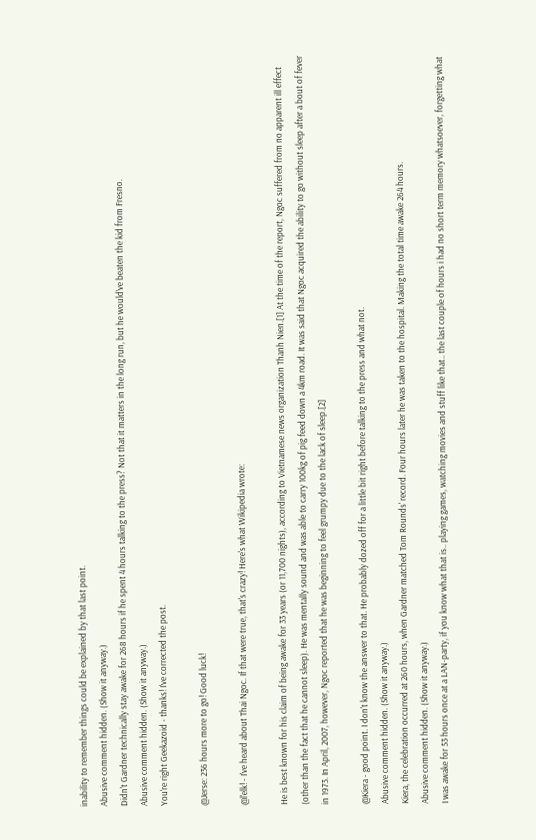inability to remember things could be explained by that last point.
Abusive comment hidden. (Show it anyway.)
Didn't Gardner technically stay awake for 268 hours if he spent 4 hours talking to the press? Not that it matters in the long run, but he would've beaten the kid from Fresno.
Abusive comment hidden. (Show it anyway.)
You're right Geekazoid - thanks! I've corrected the post.

@Jerse: 236 hours more to go! Good luck!

@l'elk! - I've heard about Thai Ngoc. If that were true, that's crazy! Here's what Wikipedia wrote:

He is best known for his claim of being awake for 33 years (or 11,700 nights), according to Vietnamese news organization Thanh Nien.[1] At the time of the report, Ngoc suffered from no apparent ill effect (other than the fact that he cannot sleep). He was mentally sound and was able to carry 100kg of pig feed down a 4km road. It was said that Ngoc acquired the ability to go without sleep after a bout of fever in 1973. In April, 2007, however, Ngoc reported that he was beginning to feel grumpy due to the lack of sleep.[2]

@Kiera - good point. I don't know the answer to that. He probably dozed off for a little bit right before talking to the press and what not.
Abusive comment hidden. (Show it anyway.)
Kiera, the celebration occurred at 260 hours, when Gardner matched Tom Rounds' record. Four hours later he was taken to the hospital. Making the total time awake 264 hours.
Abusive comment hidden. (Show it anyway.)
I was awake for 53 hours once at a LAN-party, if you know what that is.. playing games, watching movies and stuff like that.. the last couple of hours i had no short term memory whatsoever, forgetting what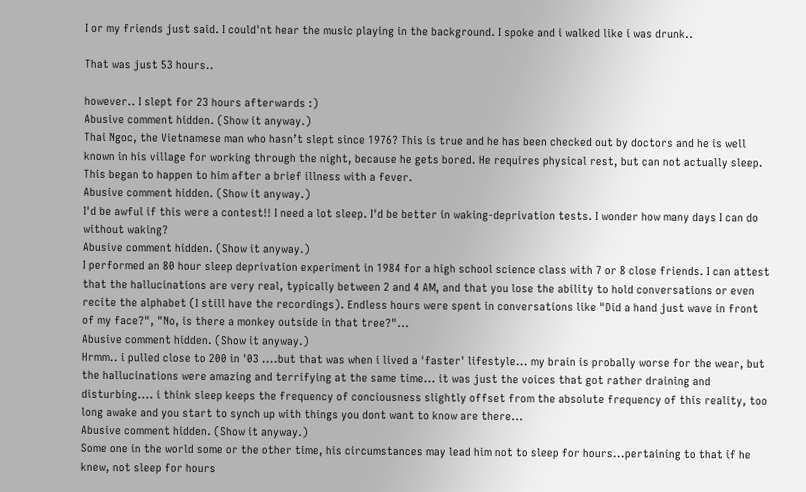I or my friends just said. I could'nt hear the music playing in the background. I spoke and i walked like i was drunk..

That was just 53 hours..

however.. I slept for 23 hours afterwards :)
Abusive comment hidden. (Show it anyway.)
Thai Ngoc, the Vietnamese man who hasn’t slept since 1976? This is true and he has been checked out by doctors and he is well known in his village for working through the night, because he gets bored. He requires physical rest, but can not actually sleep. This began to happen to him after a brief illness with a fever.
Abusive comment hidden. (Show it anyway.)
I'd be awful if this were a contest!! I need a lot sleep. I'd be better in waking-deprivation tests. I wonder how many days I can do without waking?
Abusive comment hidden. (Show it anyway.)
I performed an 80 hour sleep deprivation experiment in 1984 for a high school science class with 7 or 8 close friends. I can attest that the hallucinations are very real, typically between 2 and 4 AM, and that you lose the ability to hold conversations or even recite the alphabet (I still have the recordings). Endless hours were spent in conversations like "Did a hand just wave in front of my face?", "No, is there a monkey outside in that tree?"...
Abusive comment hidden. (Show it anyway.)
Hrmm.. i pulled close to 200 in '03 ....but that was when i lived a 'faster' lifestyle... my brain is probally worse for the wear, but the hallucinations were amazing and terrifying at the same time... it was just the voices that got rather draining and disturbing.... i think sleep keeps the frequency of conciousness slightly offset from the absolute frequency of this reality, too long awake and you start to synch up with things you dont want to know are there...
Abusive comment hidden. (Show it anyway.)
Some one in the world some or the other time, his circumstances may lead him not to sleep for hours...pertaining to that if he knew, not sleep for hours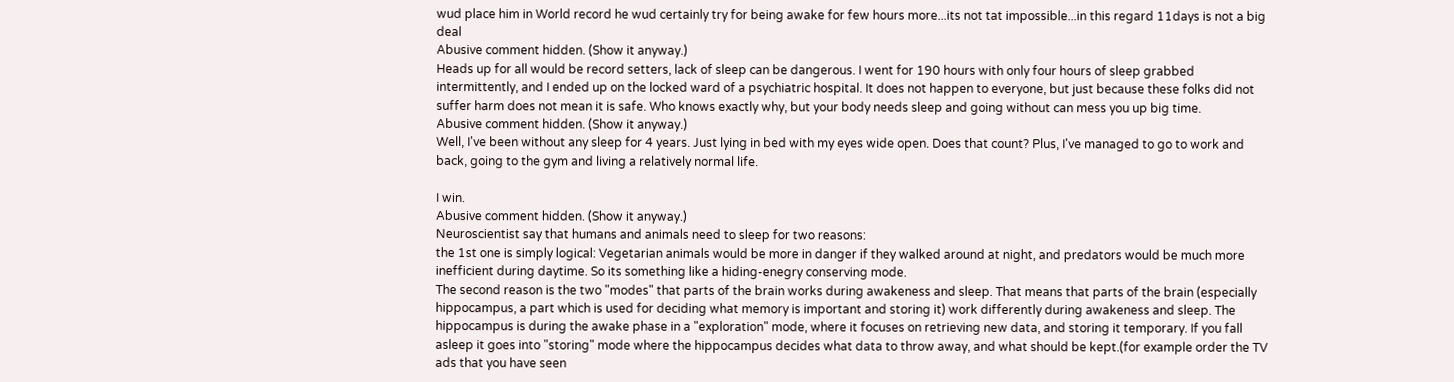wud place him in World record he wud certainly try for being awake for few hours more...its not tat impossible...in this regard 11days is not a big deal
Abusive comment hidden. (Show it anyway.)
Heads up for all would be record setters, lack of sleep can be dangerous. I went for 190 hours with only four hours of sleep grabbed intermittently, and I ended up on the locked ward of a psychiatric hospital. It does not happen to everyone, but just because these folks did not suffer harm does not mean it is safe. Who knows exactly why, but your body needs sleep and going without can mess you up big time.
Abusive comment hidden. (Show it anyway.)
Well, I've been without any sleep for 4 years. Just lying in bed with my eyes wide open. Does that count? Plus, I've managed to go to work and back, going to the gym and living a relatively normal life.

I win.
Abusive comment hidden. (Show it anyway.)
Neuroscientist say that humans and animals need to sleep for two reasons:
the 1st one is simply logical: Vegetarian animals would be more in danger if they walked around at night, and predators would be much more inefficient during daytime. So its something like a hiding-enegry conserving mode.
The second reason is the two "modes" that parts of the brain works during awakeness and sleep. That means that parts of the brain (especially hippocampus, a part which is used for deciding what memory is important and storing it) work differently during awakeness and sleep. The hippocampus is during the awake phase in a "exploration" mode, where it focuses on retrieving new data, and storing it temporary. If you fall asleep it goes into "storing" mode where the hippocampus decides what data to throw away, and what should be kept.(for example order the TV ads that you have seen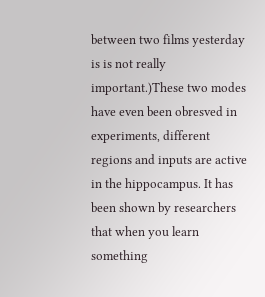between two films yesterday is is not really important.)These two modes have even been obresved in experiments, different regions and inputs are active in the hippocampus. It has been shown by researchers that when you learn something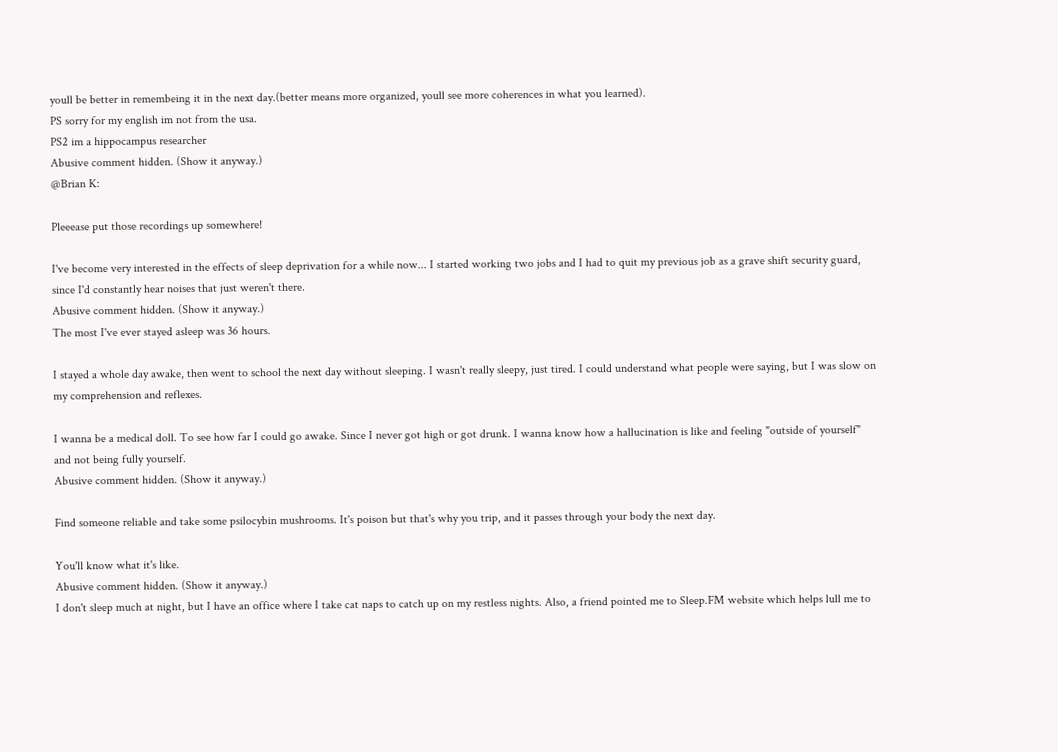youll be better in remembeing it in the next day.(better means more organized, youll see more coherences in what you learned).
PS sorry for my english im not from the usa.
PS2 im a hippocampus researcher
Abusive comment hidden. (Show it anyway.)
@Brian K:

Pleeease put those recordings up somewhere!

I've become very interested in the effects of sleep deprivation for a while now... I started working two jobs and I had to quit my previous job as a grave shift security guard, since I'd constantly hear noises that just weren't there.
Abusive comment hidden. (Show it anyway.)
The most I've ever stayed asleep was 36 hours.

I stayed a whole day awake, then went to school the next day without sleeping. I wasn't really sleepy, just tired. I could understand what people were saying, but I was slow on my comprehension and reflexes.

I wanna be a medical doll. To see how far I could go awake. Since I never got high or got drunk. I wanna know how a hallucination is like and feeling "outside of yourself" and not being fully yourself.
Abusive comment hidden. (Show it anyway.)

Find someone reliable and take some psilocybin mushrooms. It's poison but that's why you trip, and it passes through your body the next day.

You'll know what it's like.
Abusive comment hidden. (Show it anyway.)
I don't sleep much at night, but I have an office where I take cat naps to catch up on my restless nights. Also, a friend pointed me to Sleep.FM website which helps lull me to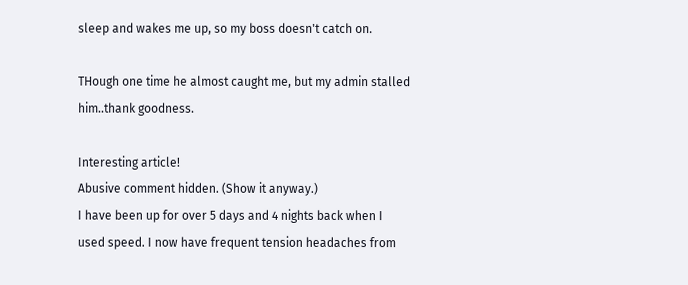sleep and wakes me up, so my boss doesn't catch on.

THough one time he almost caught me, but my admin stalled him..thank goodness.

Interesting article!
Abusive comment hidden. (Show it anyway.)
I have been up for over 5 days and 4 nights back when I used speed. I now have frequent tension headaches from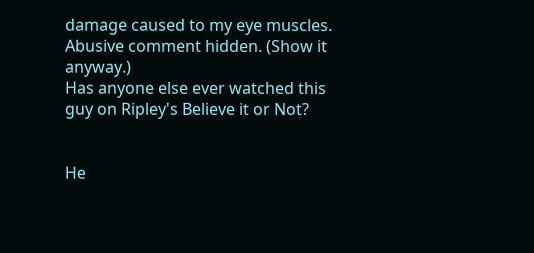damage caused to my eye muscles.
Abusive comment hidden. (Show it anyway.)
Has anyone else ever watched this guy on Ripley's Believe it or Not?


He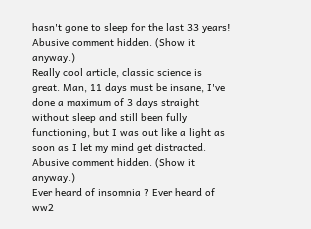hasn't gone to sleep for the last 33 years!
Abusive comment hidden. (Show it anyway.)
Really cool article, classic science is great. Man, 11 days must be insane, I've done a maximum of 3 days straight without sleep and still been fully functioning, but I was out like a light as soon as I let my mind get distracted.
Abusive comment hidden. (Show it anyway.)
Ever heard of insomnia ? Ever heard of ww2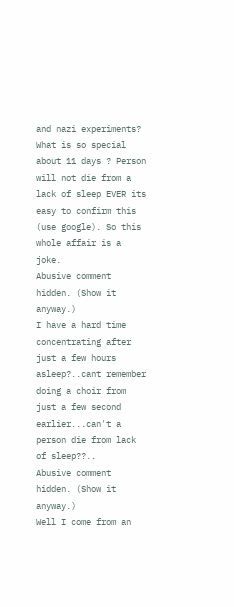and nazi experiments? What is so special about 11 days ? Person will not die from a lack of sleep EVER its easy to confirm this (use google). So this whole affair is a joke.
Abusive comment hidden. (Show it anyway.)
I have a hard time concentrating after just a few hours asleep?..cant remember doing a choir from just a few second earlier...can't a person die from lack of sleep??..
Abusive comment hidden. (Show it anyway.)
Well I come from an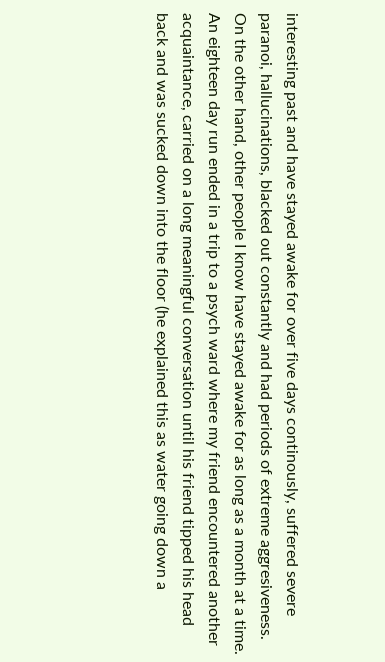interesting past and have stayed awake for over five days continously, suffered severe paranoi, hallucinations, blacked out constantly and had periods of extreme aggresiveness. On the other hand, other people I know have stayed awake for as long as a month at a time. An eighteen day run ended in a trip to a psych ward where my friend encountered another acquaintance, carried on a long meaningful conversation until his friend tipped his head back and was sucked down into the floor (he explained this as water going down a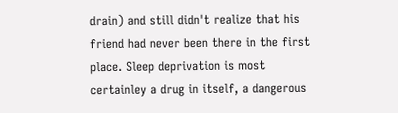drain) and still didn't realize that his friend had never been there in the first place. Sleep deprivation is most certainley a drug in itself, a dangerous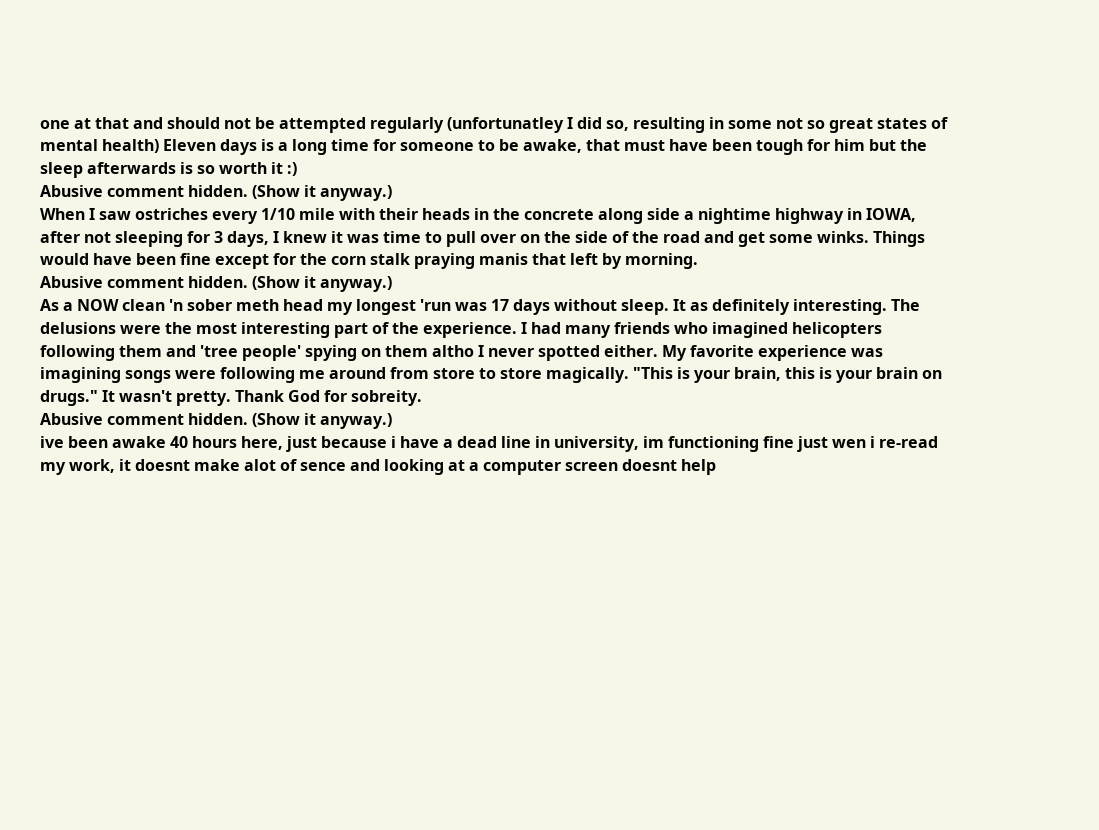one at that and should not be attempted regularly (unfortunatley I did so, resulting in some not so great states of mental health) Eleven days is a long time for someone to be awake, that must have been tough for him but the sleep afterwards is so worth it :)
Abusive comment hidden. (Show it anyway.)
When I saw ostriches every 1/10 mile with their heads in the concrete along side a nightime highway in IOWA, after not sleeping for 3 days, I knew it was time to pull over on the side of the road and get some winks. Things would have been fine except for the corn stalk praying manis that left by morning.
Abusive comment hidden. (Show it anyway.)
As a NOW clean 'n sober meth head my longest 'run was 17 days without sleep. It as definitely interesting. The delusions were the most interesting part of the experience. I had many friends who imagined helicopters following them and 'tree people' spying on them altho I never spotted either. My favorite experience was imagining songs were following me around from store to store magically. "This is your brain, this is your brain on drugs." It wasn't pretty. Thank God for sobreity.
Abusive comment hidden. (Show it anyway.)
ive been awake 40 hours here, just because i have a dead line in university, im functioning fine just wen i re-read my work, it doesnt make alot of sence and looking at a computer screen doesnt help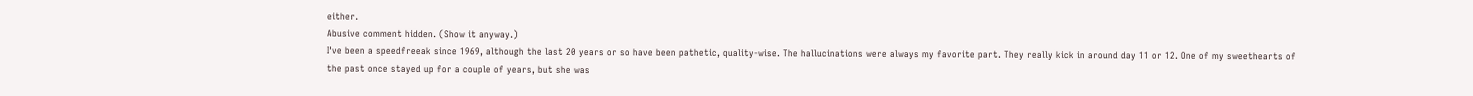either.
Abusive comment hidden. (Show it anyway.)
I've been a speedfreeak since 1969, although the last 20 years or so have been pathetic, quality-wise. The hallucinations were always my favorite part. They really kick in around day 11 or 12. One of my sweethearts of the past once stayed up for a couple of years, but she was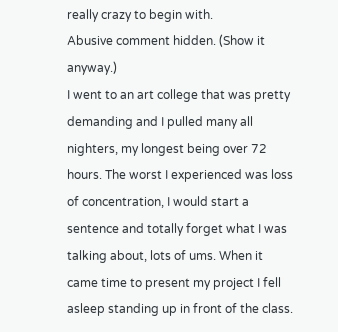really crazy to begin with.
Abusive comment hidden. (Show it anyway.)
I went to an art college that was pretty demanding and I pulled many all nighters, my longest being over 72 hours. The worst I experienced was loss of concentration, I would start a sentence and totally forget what I was talking about, lots of ums. When it came time to present my project I fell asleep standing up in front of the class.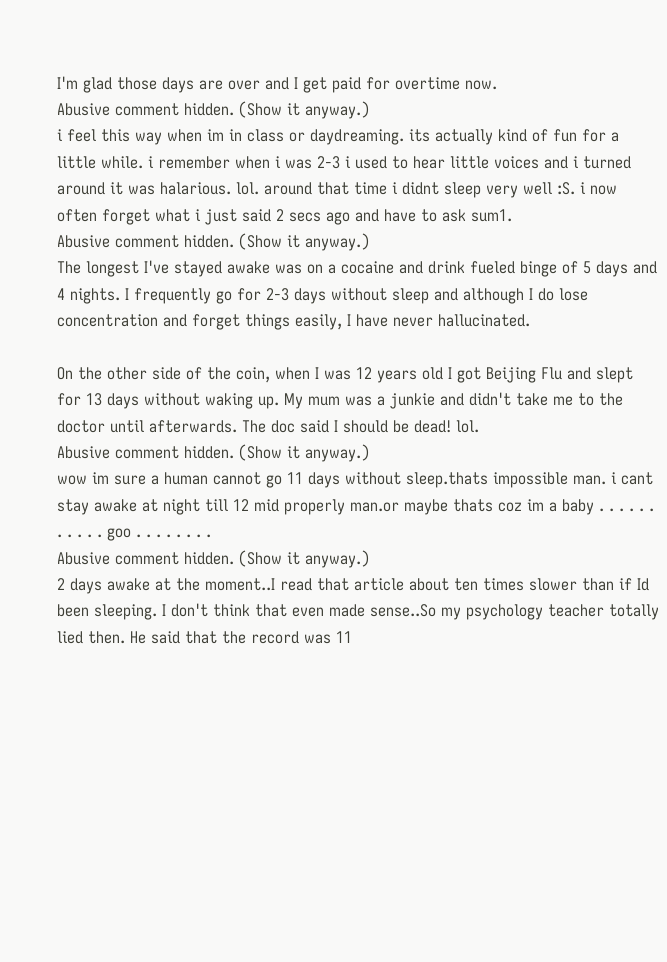I'm glad those days are over and I get paid for overtime now.
Abusive comment hidden. (Show it anyway.)
i feel this way when im in class or daydreaming. its actually kind of fun for a little while. i remember when i was 2-3 i used to hear little voices and i turned around it was halarious. lol. around that time i didnt sleep very well :S. i now often forget what i just said 2 secs ago and have to ask sum1.
Abusive comment hidden. (Show it anyway.)
The longest I've stayed awake was on a cocaine and drink fueled binge of 5 days and 4 nights. I frequently go for 2-3 days without sleep and although I do lose concentration and forget things easily, I have never hallucinated.

On the other side of the coin, when I was 12 years old I got Beijing Flu and slept for 13 days without waking up. My mum was a junkie and didn't take me to the doctor until afterwards. The doc said I should be dead! lol.
Abusive comment hidden. (Show it anyway.)
wow im sure a human cannot go 11 days without sleep.thats impossible man. i cant stay awake at night till 12 mid properly man.or maybe thats coz im a baby . . . . . . . . . . . goo . . . . . . . .
Abusive comment hidden. (Show it anyway.)
2 days awake at the moment..I read that article about ten times slower than if Id been sleeping. I don't think that even made sense..So my psychology teacher totally lied then. He said that the record was 11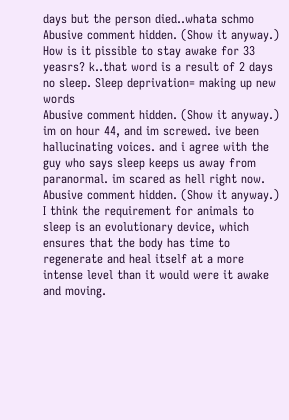days but the person died..whata schmo
Abusive comment hidden. (Show it anyway.)
How is it pissible to stay awake for 33 yeasrs? k..that word is a result of 2 days no sleep. Sleep deprivation= making up new words
Abusive comment hidden. (Show it anyway.)
im on hour 44, and im screwed. ive been hallucinating voices. and i agree with the guy who says sleep keeps us away from paranormal. im scared as hell right now.
Abusive comment hidden. (Show it anyway.)
I think the requirement for animals to sleep is an evolutionary device, which ensures that the body has time to regenerate and heal itself at a more intense level than it would were it awake and moving.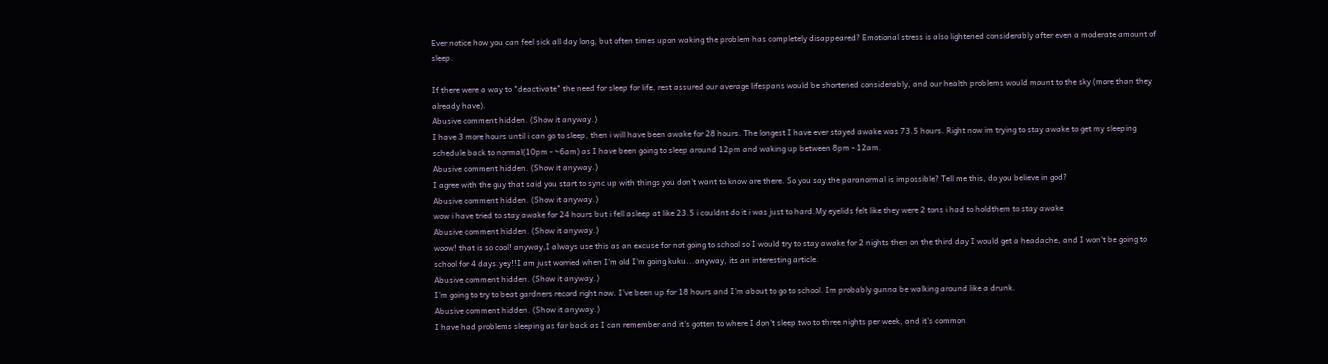Ever notice how you can feel sick all day long, but often times upon waking the problem has completely disappeared? Emotional stress is also lightened considerably after even a moderate amount of sleep.

If there were a way to "deactivate" the need for sleep for life, rest assured our average lifespans would be shortened considerably, and our health problems would mount to the sky (more than they already have).
Abusive comment hidden. (Show it anyway.)
I have 3 more hours until i can go to sleep, then i will have been awake for 28 hours. The longest I have ever stayed awake was 73.5 hours. Right now im trying to stay awake to get my sleeping schedule back to normal(10pm - ~6am) as I have been going to sleep around 12pm and waking up between 8pm - 12am.
Abusive comment hidden. (Show it anyway.)
I agree with the guy that said you start to sync up with things you don't want to know are there. So you say the paranormal is impossible? Tell me this, do you believe in god?
Abusive comment hidden. (Show it anyway.)
wow i have tried to stay awake for 24 hours but i fell asleep at like 23.5 i couldnt do it i was just to hard.My eyelids felt like they were 2 tons i had to holdthem to stay awake
Abusive comment hidden. (Show it anyway.)
woow! that is so cool! anyway,I always use this as an excuse for not going to school so I would try to stay awake for 2 nights then on the third day I would get a headache, and I won't be going to school for 4 days.yey!!I am just worried when I'm old I'm going kuku...anyway, its an interesting article.
Abusive comment hidden. (Show it anyway.)
I'm going to try to beat gardners record right now. I've been up for 18 hours and I'm about to go to school. Im probably gunna be walking around like a drunk.
Abusive comment hidden. (Show it anyway.)
I have had problems sleeping as far back as I can remember and it's gotten to where I don't sleep two to three nights per week, and it's common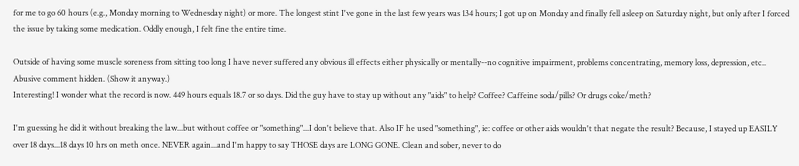for me to go 60 hours (e.g., Monday morning to Wednesday night) or more. The longest stint I've gone in the last few years was 134 hours; I got up on Monday and finally fell asleep on Saturday night, but only after I forced the issue by taking some medication. Oddly enough, I felt fine the entire time.

Outside of having some muscle soreness from sitting too long I have never suffered any obvious ill effects either physically or mentally--no cognitive impairment, problems concentrating, memory loss, depression, etc..
Abusive comment hidden. (Show it anyway.)
Interesting! I wonder what the record is now. 449 hours equals 18.7 or so days. Did the guy have to stay up without any "aids" to help? Coffee? Caffeine soda/pills? Or drugs coke/meth?

I'm guessing he did it without breaking the law...but without coffee or "something"...I don't believe that. Also IF he used "something", ie: coffee or other aids wouldn't that negate the result? Because, I stayed up EASILY over 18 days...18 days 10 hrs on meth once. NEVER again...and I'm happy to say THOSE days are LONG GONE. Clean and sober, never to do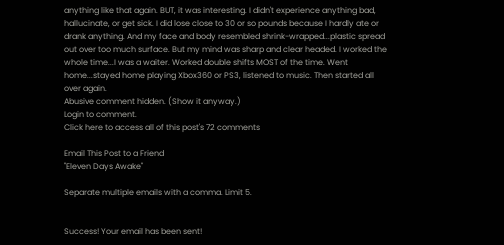anything like that again. BUT, it was interesting. I didn't experience anything bad, hallucinate, or get sick. I did lose close to 30 or so pounds because I hardly ate or drank anything. And my face and body resembled shrink-wrapped...plastic spread out over too much surface. But my mind was sharp and clear headed. I worked the whole time...I was a waiter. Worked double shifts MOST of the time. Went home...stayed home playing Xbox360 or PS3, listened to music. Then started all over again.
Abusive comment hidden. (Show it anyway.)
Login to comment.
Click here to access all of this post's 72 comments

Email This Post to a Friend
"Eleven Days Awake"

Separate multiple emails with a comma. Limit 5.


Success! Your email has been sent!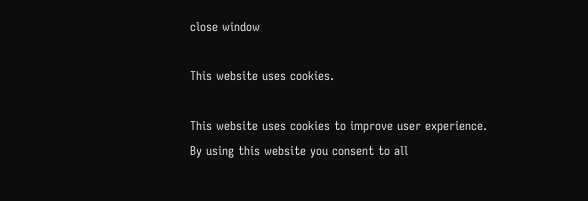close window

This website uses cookies.

This website uses cookies to improve user experience. By using this website you consent to all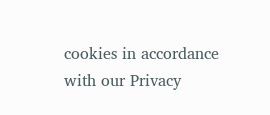cookies in accordance with our Privacy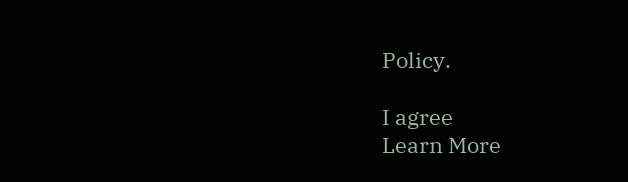Policy.

I agree
Learn More